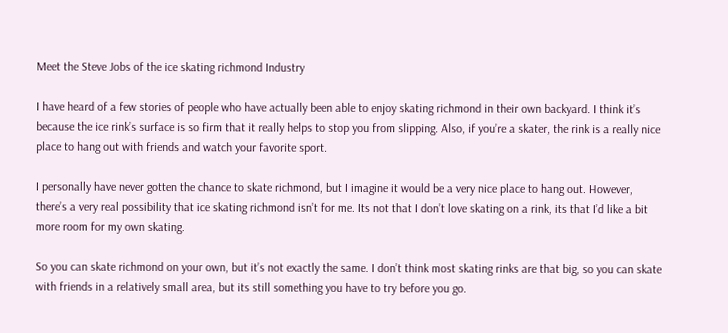Meet the Steve Jobs of the ice skating richmond Industry

I have heard of a few stories of people who have actually been able to enjoy skating richmond in their own backyard. I think it’s because the ice rink’s surface is so firm that it really helps to stop you from slipping. Also, if you’re a skater, the rink is a really nice place to hang out with friends and watch your favorite sport.

I personally have never gotten the chance to skate richmond, but I imagine it would be a very nice place to hang out. However, there’s a very real possibility that ice skating richmond isn’t for me. Its not that I don’t love skating on a rink, its that I’d like a bit more room for my own skating.

So you can skate richmond on your own, but it’s not exactly the same. I don’t think most skating rinks are that big, so you can skate with friends in a relatively small area, but its still something you have to try before you go.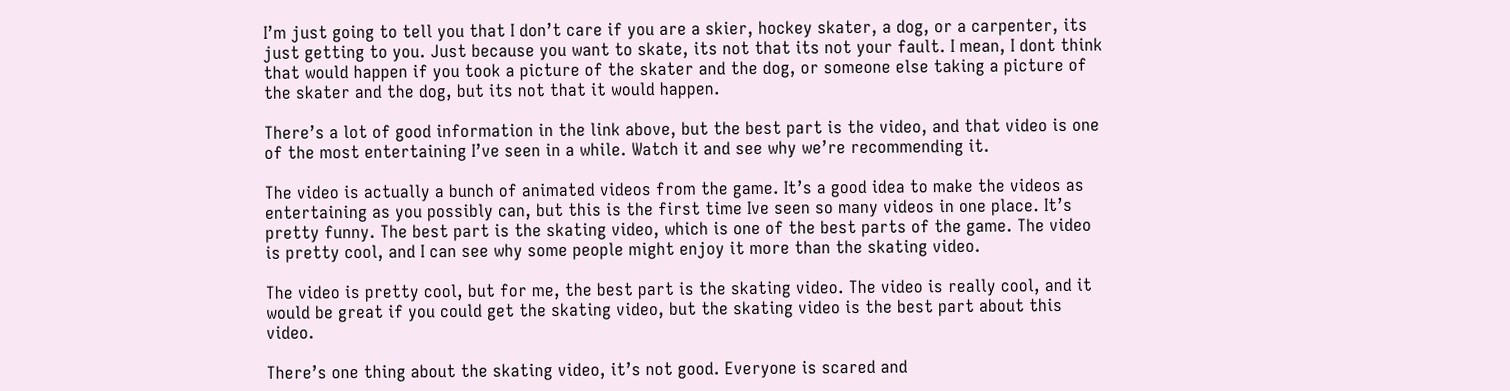I’m just going to tell you that I don’t care if you are a skier, hockey skater, a dog, or a carpenter, its just getting to you. Just because you want to skate, its not that its not your fault. I mean, I dont think that would happen if you took a picture of the skater and the dog, or someone else taking a picture of the skater and the dog, but its not that it would happen.

There’s a lot of good information in the link above, but the best part is the video, and that video is one of the most entertaining I’ve seen in a while. Watch it and see why we’re recommending it.

The video is actually a bunch of animated videos from the game. It’s a good idea to make the videos as entertaining as you possibly can, but this is the first time Ive seen so many videos in one place. It’s pretty funny. The best part is the skating video, which is one of the best parts of the game. The video is pretty cool, and I can see why some people might enjoy it more than the skating video.

The video is pretty cool, but for me, the best part is the skating video. The video is really cool, and it would be great if you could get the skating video, but the skating video is the best part about this video.

There’s one thing about the skating video, it’s not good. Everyone is scared and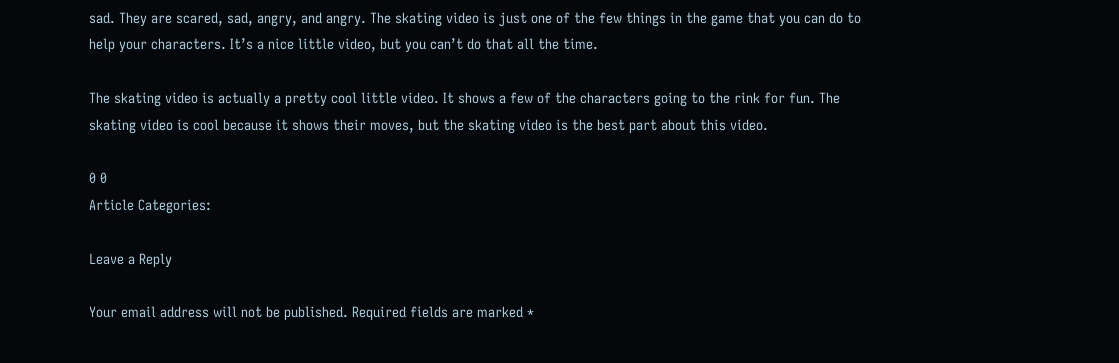sad. They are scared, sad, angry, and angry. The skating video is just one of the few things in the game that you can do to help your characters. It’s a nice little video, but you can’t do that all the time.

The skating video is actually a pretty cool little video. It shows a few of the characters going to the rink for fun. The skating video is cool because it shows their moves, but the skating video is the best part about this video.

0 0
Article Categories:

Leave a Reply

Your email address will not be published. Required fields are marked *